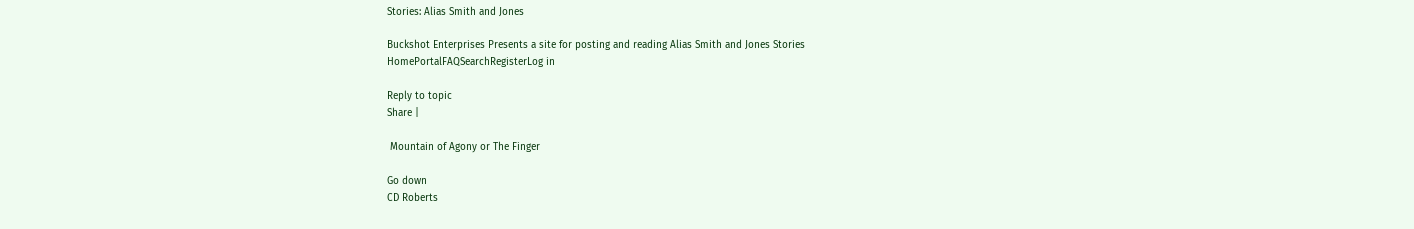Stories: Alias Smith and Jones

Buckshot Enterprises Presents a site for posting and reading Alias Smith and Jones Stories
HomePortalFAQSearchRegisterLog in

Reply to topic
Share |

 Mountain of Agony or The Finger

Go down
CD Roberts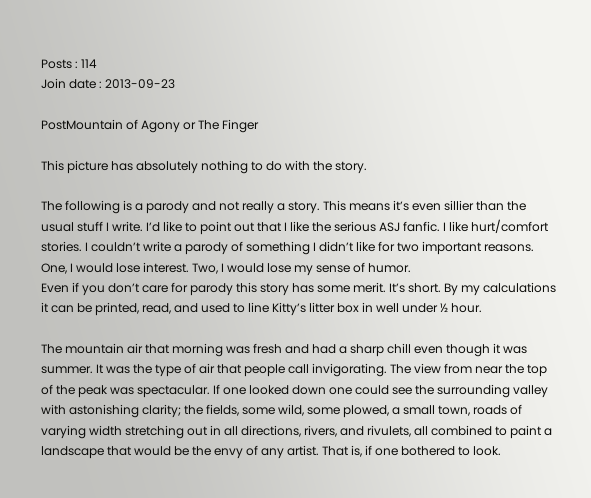Posts : 114
Join date : 2013-09-23

PostMountain of Agony or The Finger

This picture has absolutely nothing to do with the story.

The following is a parody and not really a story. This means it’s even sillier than the usual stuff I write. I’d like to point out that I like the serious ASJ fanfic. I like hurt/comfort stories. I couldn’t write a parody of something I didn’t like for two important reasons. One, I would lose interest. Two, I would lose my sense of humor.
Even if you don’t care for parody this story has some merit. It’s short. By my calculations it can be printed, read, and used to line Kitty’s litter box in well under ½ hour.

The mountain air that morning was fresh and had a sharp chill even though it was summer. It was the type of air that people call invigorating. The view from near the top of the peak was spectacular. If one looked down one could see the surrounding valley with astonishing clarity; the fields, some wild, some plowed, a small town, roads of varying width stretching out in all directions, rivers, and rivulets, all combined to paint a landscape that would be the envy of any artist. That is, if one bothered to look.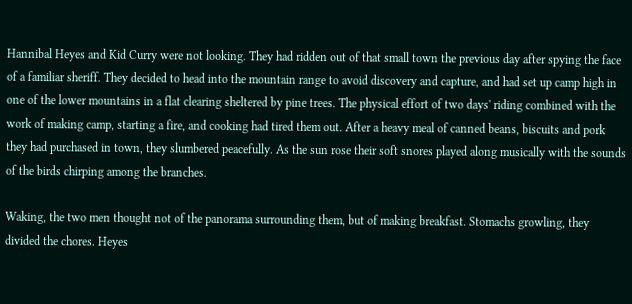Hannibal Heyes and Kid Curry were not looking. They had ridden out of that small town the previous day after spying the face of a familiar sheriff. They decided to head into the mountain range to avoid discovery and capture, and had set up camp high in one of the lower mountains in a flat clearing sheltered by pine trees. The physical effort of two days' riding combined with the work of making camp, starting a fire, and cooking had tired them out. After a heavy meal of canned beans, biscuits and pork they had purchased in town, they slumbered peacefully. As the sun rose their soft snores played along musically with the sounds of the birds chirping among the branches.

Waking, the two men thought not of the panorama surrounding them, but of making breakfast. Stomachs growling, they divided the chores. Heyes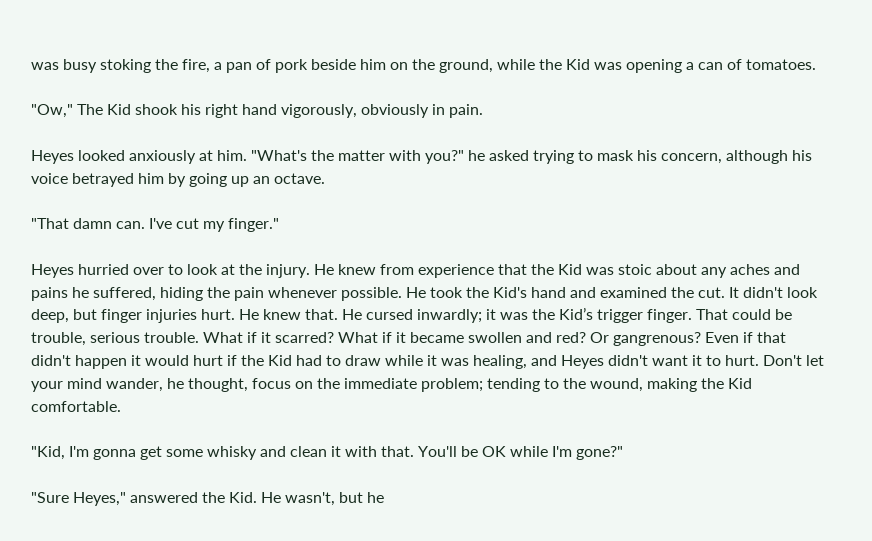was busy stoking the fire, a pan of pork beside him on the ground, while the Kid was opening a can of tomatoes.

"Ow," The Kid shook his right hand vigorously, obviously in pain.

Heyes looked anxiously at him. "What's the matter with you?" he asked trying to mask his concern, although his voice betrayed him by going up an octave.

"That damn can. I've cut my finger."

Heyes hurried over to look at the injury. He knew from experience that the Kid was stoic about any aches and pains he suffered, hiding the pain whenever possible. He took the Kid's hand and examined the cut. It didn't look deep, but finger injuries hurt. He knew that. He cursed inwardly; it was the Kid’s trigger finger. That could be trouble, serious trouble. What if it scarred? What if it became swollen and red? Or gangrenous? Even if that didn't happen it would hurt if the Kid had to draw while it was healing, and Heyes didn't want it to hurt. Don't let your mind wander, he thought, focus on the immediate problem; tending to the wound, making the Kid comfortable.

"Kid, I'm gonna get some whisky and clean it with that. You'll be OK while I'm gone?"

"Sure Heyes," answered the Kid. He wasn't, but he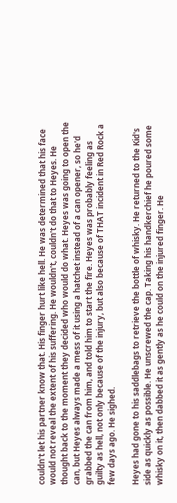couldn't let his partner know that. His finger hurt like hell. He was determined that his face would not reveal the extent of his suffering. He wouldn't, couldn't do that to Heyes. He thought back to the moment they decided who would do what. Heyes was going to open the can, but Heyes always made a mess of it using a hatchet instead of a can opener, so he'd grabbed the can from him, and told him to start the fire. Heyes was probably feeling as guilty as hell, not only because of the injury, but also because of THAT incident in Red Rock a few days ago. He sighed.

Heyes had gone to his saddlebags to retrieve the bottle of whisky. He returned to the Kid's side as quickly as possible. He unscrewed the cap. Taking his handkerchief he poured some whisky on it, then dabbed it as gently as he could on the injured finger. He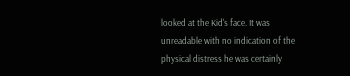looked at the Kid's face. It was unreadable with no indication of the physical distress he was certainly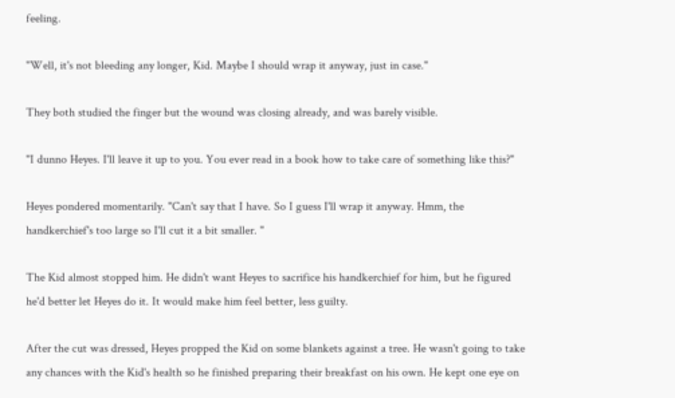feeling.

"Well, it's not bleeding any longer, Kid. Maybe I should wrap it anyway, just in case."

They both studied the finger but the wound was closing already, and was barely visible.

"I dunno Heyes. I'll leave it up to you. You ever read in a book how to take care of something like this?"

Heyes pondered momentarily. "Can't say that I have. So I guess I'll wrap it anyway. Hmm, the handkerchief's too large so I'll cut it a bit smaller. "

The Kid almost stopped him. He didn't want Heyes to sacrifice his handkerchief for him, but he figured he'd better let Heyes do it. It would make him feel better, less guilty.

After the cut was dressed, Heyes propped the Kid on some blankets against a tree. He wasn't going to take any chances with the Kid's health so he finished preparing their breakfast on his own. He kept one eye on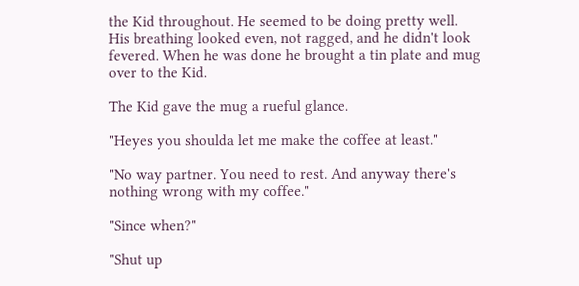the Kid throughout. He seemed to be doing pretty well. His breathing looked even, not ragged, and he didn't look fevered. When he was done he brought a tin plate and mug over to the Kid.

The Kid gave the mug a rueful glance.

"Heyes you shoulda let me make the coffee at least."

"No way partner. You need to rest. And anyway there's nothing wrong with my coffee."

"Since when?"

"Shut up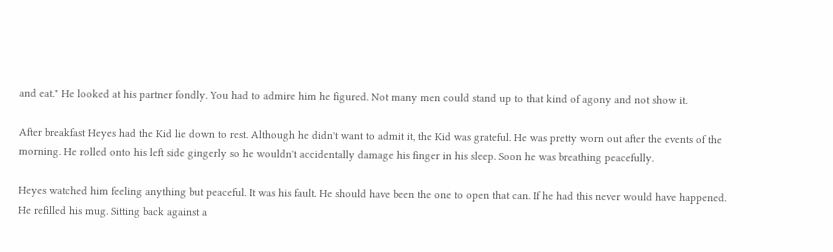and eat." He looked at his partner fondly. You had to admire him he figured. Not many men could stand up to that kind of agony and not show it.

After breakfast Heyes had the Kid lie down to rest. Although he didn't want to admit it, the Kid was grateful. He was pretty worn out after the events of the morning. He rolled onto his left side gingerly so he wouldn't accidentally damage his finger in his sleep. Soon he was breathing peacefully.

Heyes watched him feeling anything but peaceful. It was his fault. He should have been the one to open that can. If he had this never would have happened. He refilled his mug. Sitting back against a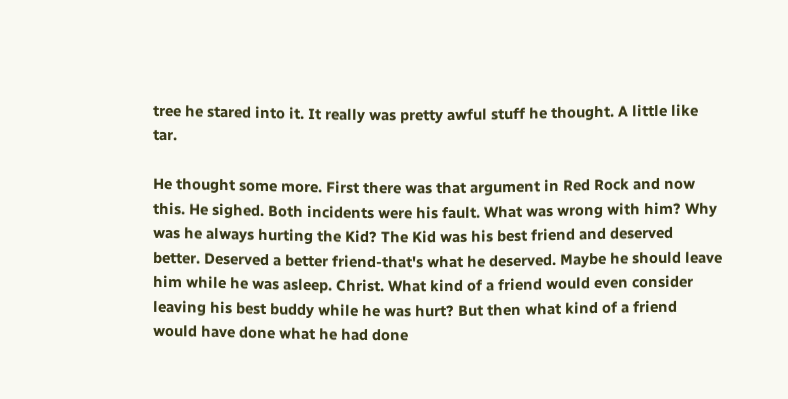tree he stared into it. It really was pretty awful stuff he thought. A little like tar.

He thought some more. First there was that argument in Red Rock and now this. He sighed. Both incidents were his fault. What was wrong with him? Why was he always hurting the Kid? The Kid was his best friend and deserved better. Deserved a better friend-that's what he deserved. Maybe he should leave him while he was asleep. Christ. What kind of a friend would even consider leaving his best buddy while he was hurt? But then what kind of a friend would have done what he had done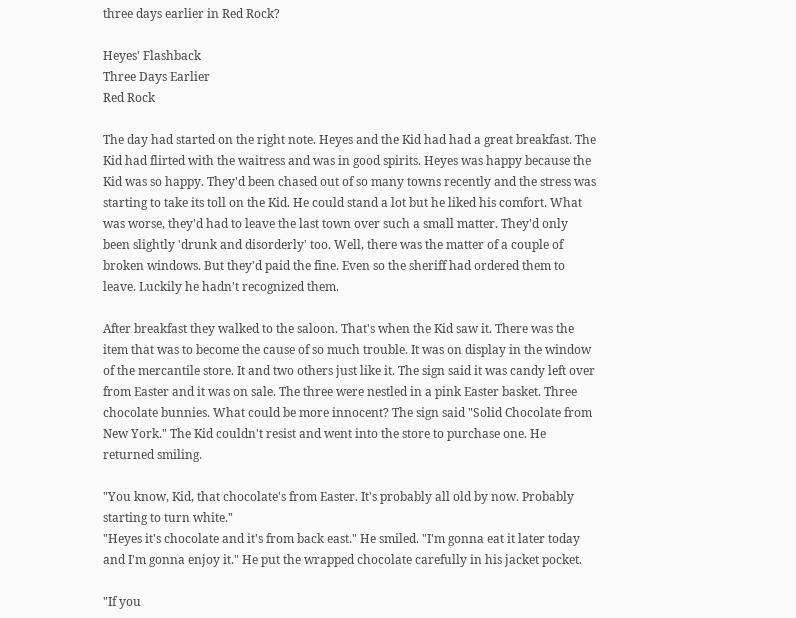three days earlier in Red Rock?

Heyes' Flashback
Three Days Earlier
Red Rock

The day had started on the right note. Heyes and the Kid had had a great breakfast. The Kid had flirted with the waitress and was in good spirits. Heyes was happy because the Kid was so happy. They'd been chased out of so many towns recently and the stress was starting to take its toll on the Kid. He could stand a lot but he liked his comfort. What was worse, they'd had to leave the last town over such a small matter. They'd only been slightly 'drunk and disorderly' too. Well, there was the matter of a couple of broken windows. But they'd paid the fine. Even so the sheriff had ordered them to leave. Luckily he hadn't recognized them.

After breakfast they walked to the saloon. That's when the Kid saw it. There was the item that was to become the cause of so much trouble. It was on display in the window of the mercantile store. It and two others just like it. The sign said it was candy left over from Easter and it was on sale. The three were nestled in a pink Easter basket. Three chocolate bunnies. What could be more innocent? The sign said "Solid Chocolate from New York." The Kid couldn't resist and went into the store to purchase one. He returned smiling.

"You know, Kid, that chocolate's from Easter. It's probably all old by now. Probably starting to turn white."
"Heyes it's chocolate and it's from back east." He smiled. "I'm gonna eat it later today and I'm gonna enjoy it." He put the wrapped chocolate carefully in his jacket pocket.

"If you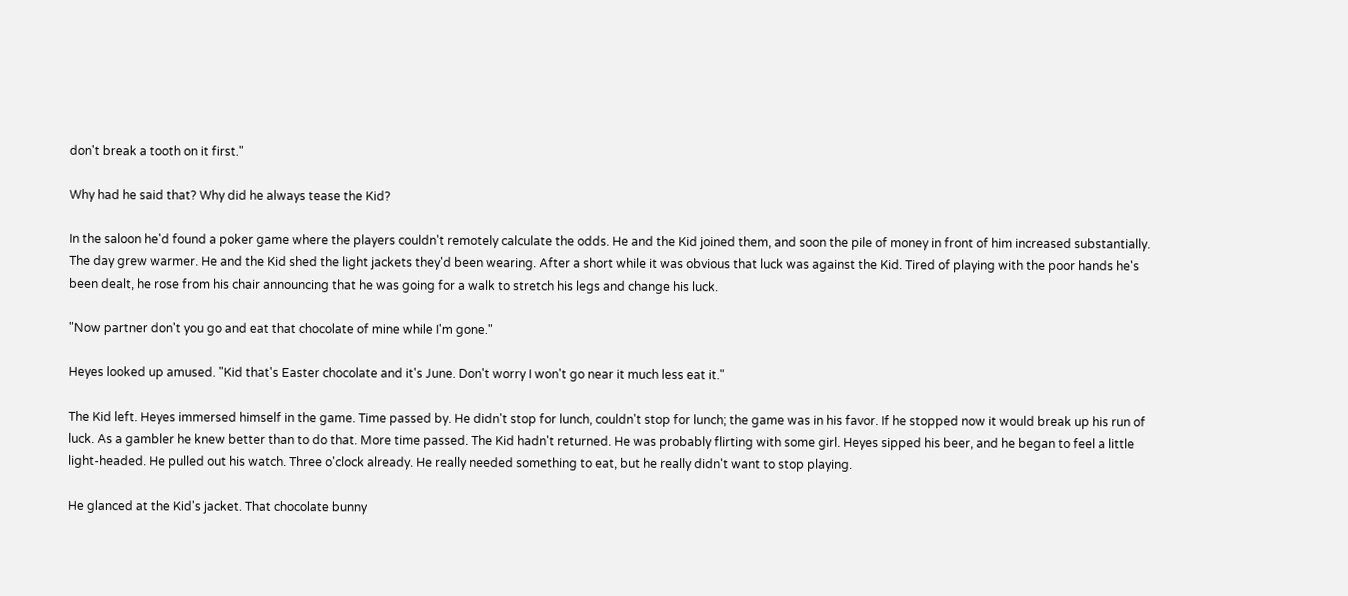don't break a tooth on it first."

Why had he said that? Why did he always tease the Kid?

In the saloon he'd found a poker game where the players couldn't remotely calculate the odds. He and the Kid joined them, and soon the pile of money in front of him increased substantially. The day grew warmer. He and the Kid shed the light jackets they'd been wearing. After a short while it was obvious that luck was against the Kid. Tired of playing with the poor hands he's been dealt, he rose from his chair announcing that he was going for a walk to stretch his legs and change his luck.

"Now partner don't you go and eat that chocolate of mine while I'm gone."

Heyes looked up amused. "Kid that's Easter chocolate and it's June. Don't worry I won't go near it much less eat it."

The Kid left. Heyes immersed himself in the game. Time passed by. He didn't stop for lunch, couldn't stop for lunch; the game was in his favor. If he stopped now it would break up his run of luck. As a gambler he knew better than to do that. More time passed. The Kid hadn't returned. He was probably flirting with some girl. Heyes sipped his beer, and he began to feel a little light-headed. He pulled out his watch. Three o'clock already. He really needed something to eat, but he really didn't want to stop playing.

He glanced at the Kid's jacket. That chocolate bunny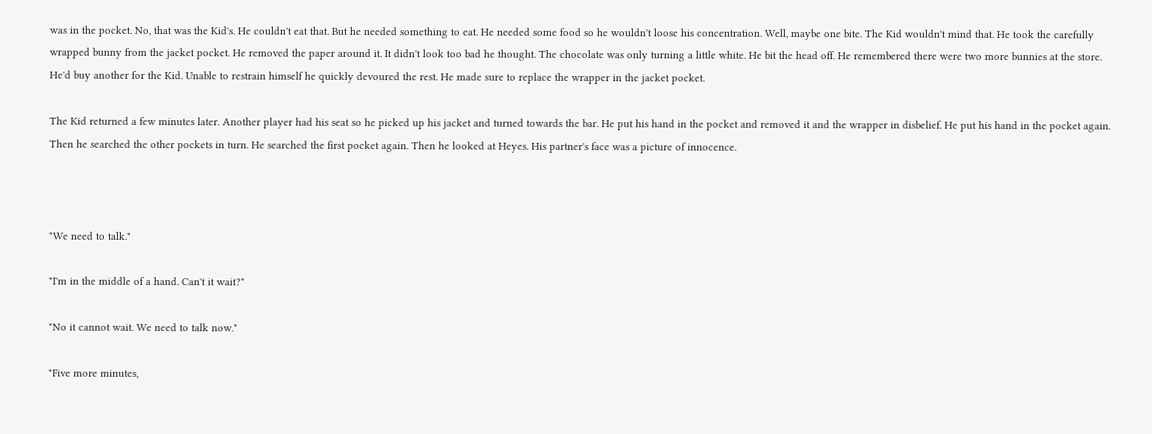was in the pocket. No, that was the Kid's. He couldn't eat that. But he needed something to eat. He needed some food so he wouldn't loose his concentration. Well, maybe one bite. The Kid wouldn't mind that. He took the carefully wrapped bunny from the jacket pocket. He removed the paper around it. It didn't look too bad he thought. The chocolate was only turning a little white. He bit the head off. He remembered there were two more bunnies at the store. He'd buy another for the Kid. Unable to restrain himself he quickly devoured the rest. He made sure to replace the wrapper in the jacket pocket.

The Kid returned a few minutes later. Another player had his seat so he picked up his jacket and turned towards the bar. He put his hand in the pocket and removed it and the wrapper in disbelief. He put his hand in the pocket again. Then he searched the other pockets in turn. He searched the first pocket again. Then he looked at Heyes. His partner's face was a picture of innocence.



"We need to talk."

"I'm in the middle of a hand. Can't it wait?"

"No it cannot wait. We need to talk now."

"Five more minutes,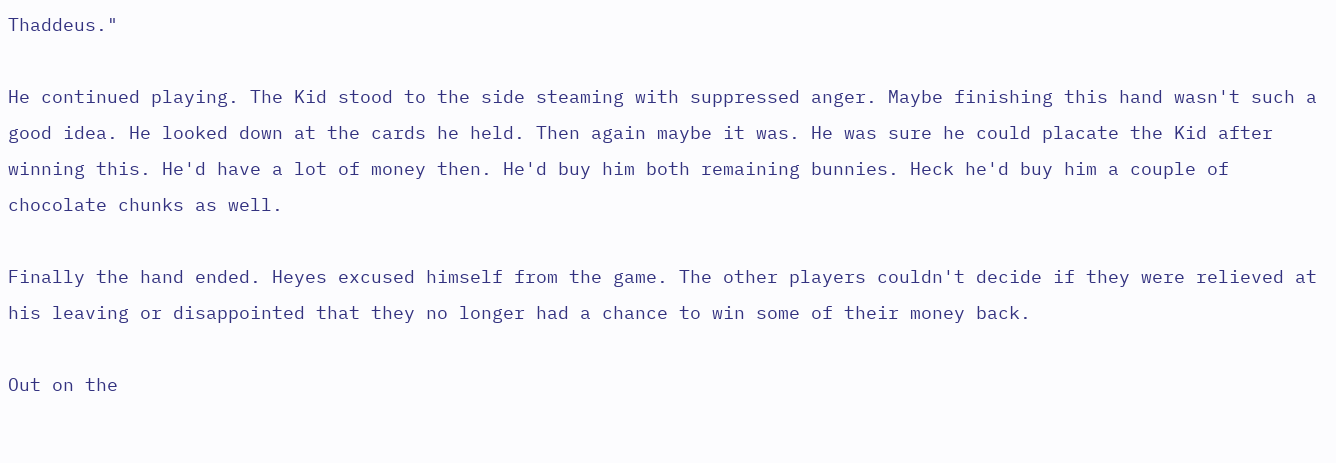Thaddeus."

He continued playing. The Kid stood to the side steaming with suppressed anger. Maybe finishing this hand wasn't such a good idea. He looked down at the cards he held. Then again maybe it was. He was sure he could placate the Kid after winning this. He'd have a lot of money then. He'd buy him both remaining bunnies. Heck he'd buy him a couple of chocolate chunks as well.

Finally the hand ended. Heyes excused himself from the game. The other players couldn't decide if they were relieved at his leaving or disappointed that they no longer had a chance to win some of their money back.

Out on the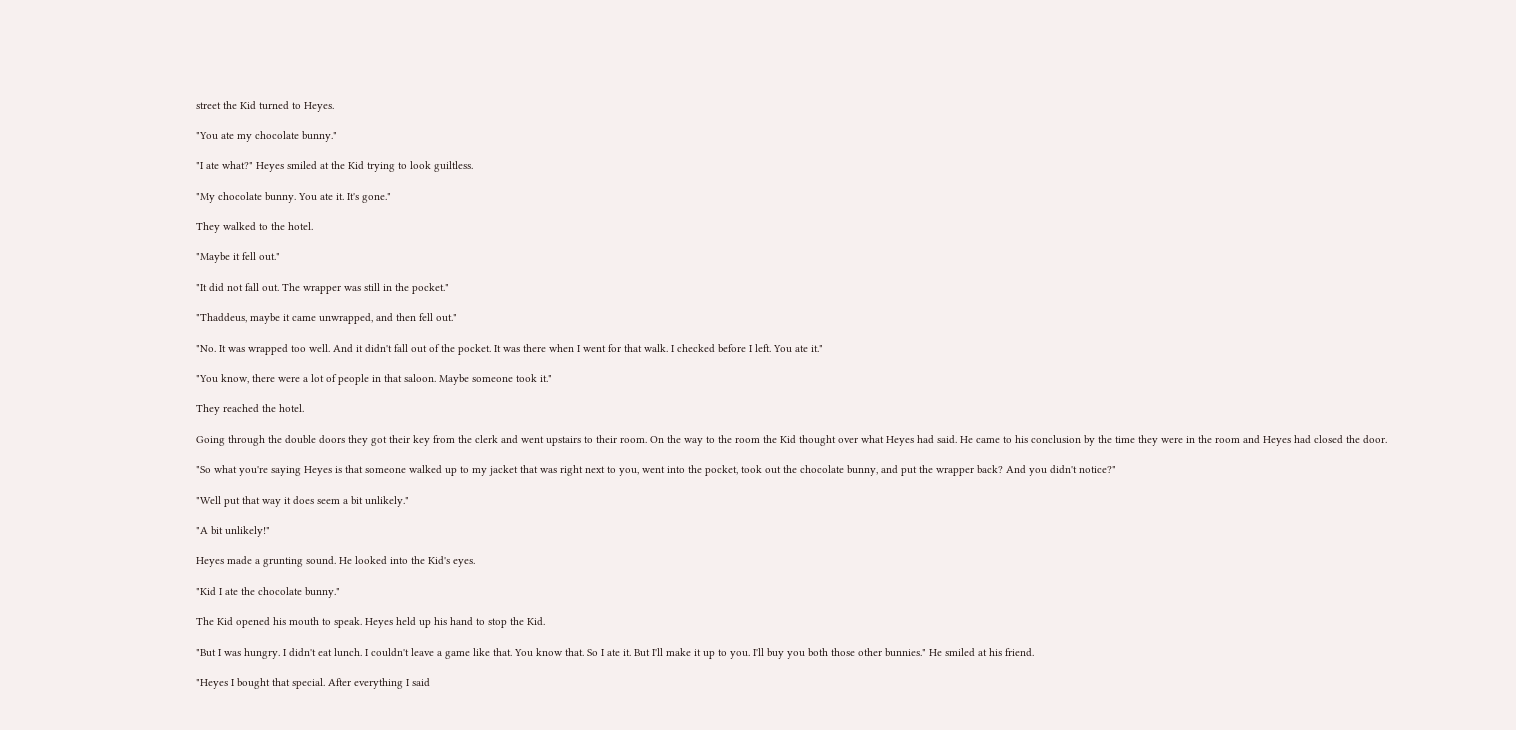street the Kid turned to Heyes.

"You ate my chocolate bunny."

"I ate what?" Heyes smiled at the Kid trying to look guiltless.

"My chocolate bunny. You ate it. It's gone."

They walked to the hotel.

"Maybe it fell out."

"It did not fall out. The wrapper was still in the pocket."

"Thaddeus, maybe it came unwrapped, and then fell out."

"No. It was wrapped too well. And it didn't fall out of the pocket. It was there when I went for that walk. I checked before I left. You ate it."

"You know, there were a lot of people in that saloon. Maybe someone took it."

They reached the hotel.

Going through the double doors they got their key from the clerk and went upstairs to their room. On the way to the room the Kid thought over what Heyes had said. He came to his conclusion by the time they were in the room and Heyes had closed the door.

"So what you're saying Heyes is that someone walked up to my jacket that was right next to you, went into the pocket, took out the chocolate bunny, and put the wrapper back? And you didn't notice?"

"Well put that way it does seem a bit unlikely."

"A bit unlikely!"

Heyes made a grunting sound. He looked into the Kid's eyes.

"Kid I ate the chocolate bunny."

The Kid opened his mouth to speak. Heyes held up his hand to stop the Kid.

"But I was hungry. I didn't eat lunch. I couldn't leave a game like that. You know that. So I ate it. But I'll make it up to you. I'll buy you both those other bunnies." He smiled at his friend.

"Heyes I bought that special. After everything I said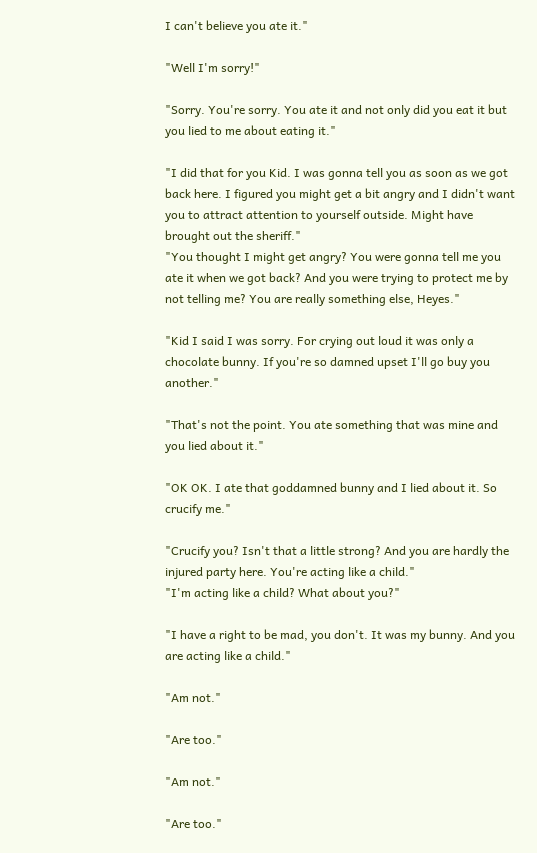I can't believe you ate it."

"Well I'm sorry!"

"Sorry. You're sorry. You ate it and not only did you eat it but you lied to me about eating it."

"I did that for you Kid. I was gonna tell you as soon as we got back here. I figured you might get a bit angry and I didn't want you to attract attention to yourself outside. Might have brought out the sheriff."
"You thought I might get angry? You were gonna tell me you ate it when we got back? And you were trying to protect me by not telling me? You are really something else, Heyes."

"Kid I said I was sorry. For crying out loud it was only a chocolate bunny. If you're so damned upset I'll go buy you another."

"That's not the point. You ate something that was mine and you lied about it."

"OK OK. I ate that goddamned bunny and I lied about it. So crucify me."

"Crucify you? Isn't that a little strong? And you are hardly the injured party here. You're acting like a child."
"I'm acting like a child? What about you?"

"I have a right to be mad, you don't. It was my bunny. And you are acting like a child."

"Am not."

"Are too."

"Am not."

"Are too."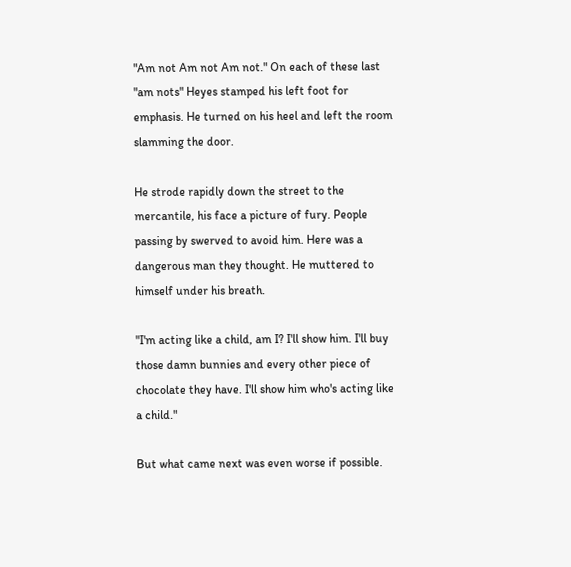"Am not Am not Am not." On each of these last "am nots" Heyes stamped his left foot for emphasis. He turned on his heel and left the room slamming the door.

He strode rapidly down the street to the mercantile, his face a picture of fury. People passing by swerved to avoid him. Here was a dangerous man they thought. He muttered to himself under his breath.

"I'm acting like a child, am I? I'll show him. I'll buy those damn bunnies and every other piece of chocolate they have. I'll show him who's acting like a child."

But what came next was even worse if possible.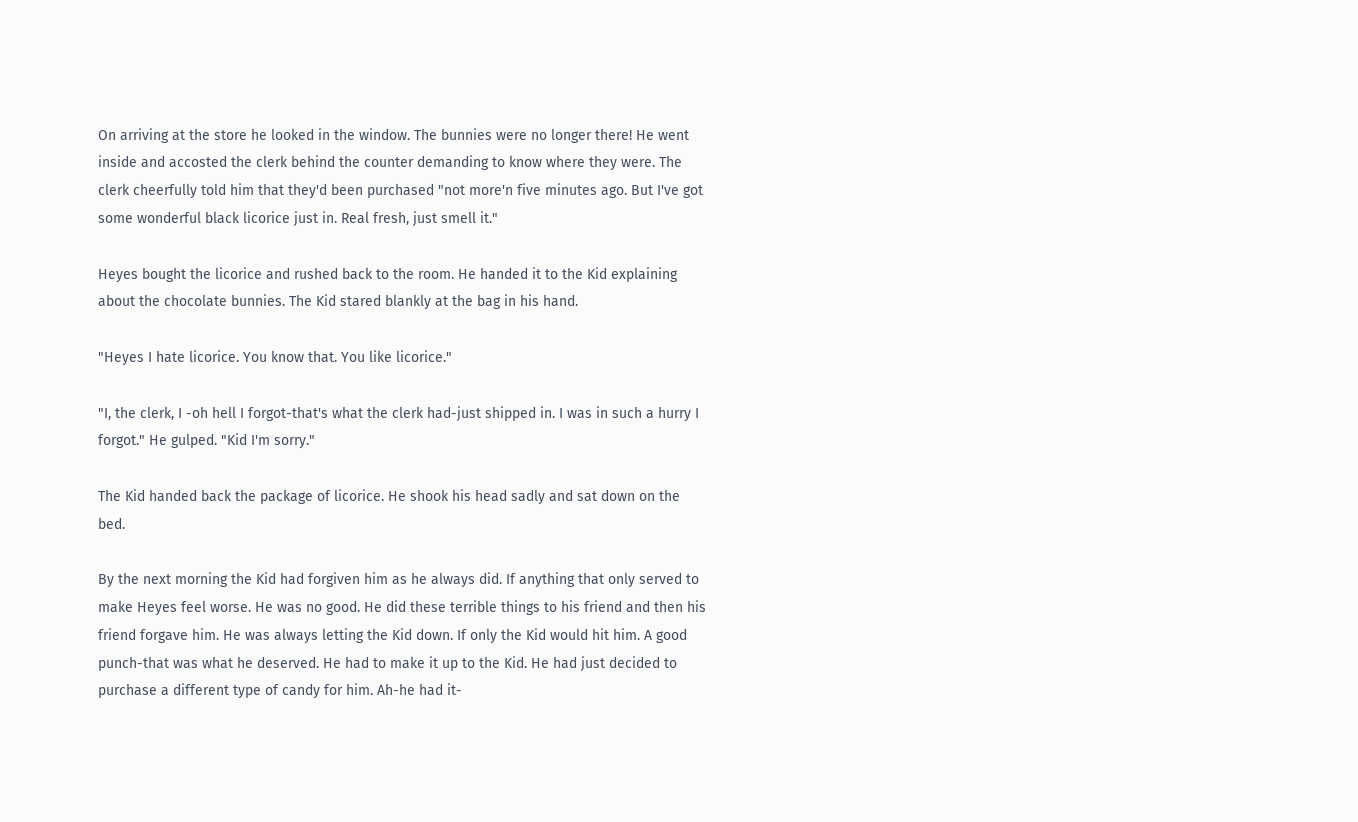On arriving at the store he looked in the window. The bunnies were no longer there! He went inside and accosted the clerk behind the counter demanding to know where they were. The clerk cheerfully told him that they'd been purchased "not more'n five minutes ago. But I've got some wonderful black licorice just in. Real fresh, just smell it."

Heyes bought the licorice and rushed back to the room. He handed it to the Kid explaining about the chocolate bunnies. The Kid stared blankly at the bag in his hand.

"Heyes I hate licorice. You know that. You like licorice."

"I, the clerk, I -oh hell I forgot-that's what the clerk had-just shipped in. I was in such a hurry I forgot." He gulped. "Kid I'm sorry."

The Kid handed back the package of licorice. He shook his head sadly and sat down on the bed.

By the next morning the Kid had forgiven him as he always did. If anything that only served to make Heyes feel worse. He was no good. He did these terrible things to his friend and then his friend forgave him. He was always letting the Kid down. If only the Kid would hit him. A good punch-that was what he deserved. He had to make it up to the Kid. He had just decided to purchase a different type of candy for him. Ah-he had it-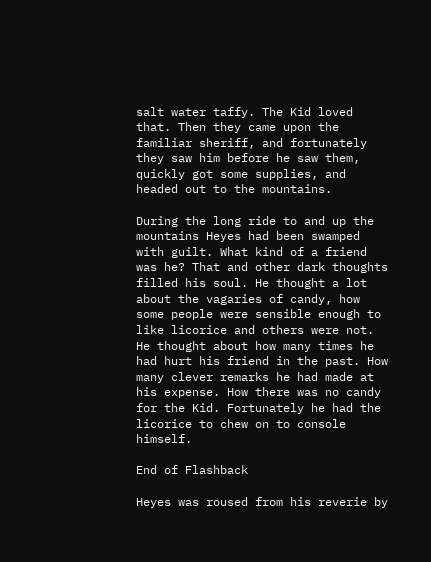salt water taffy. The Kid loved that. Then they came upon the familiar sheriff, and fortunately they saw him before he saw them, quickly got some supplies, and headed out to the mountains.

During the long ride to and up the mountains Heyes had been swamped with guilt. What kind of a friend was he? That and other dark thoughts filled his soul. He thought a lot about the vagaries of candy, how some people were sensible enough to like licorice and others were not. He thought about how many times he had hurt his friend in the past. How many clever remarks he had made at his expense. How there was no candy for the Kid. Fortunately he had the licorice to chew on to console himself.

End of Flashback

Heyes was roused from his reverie by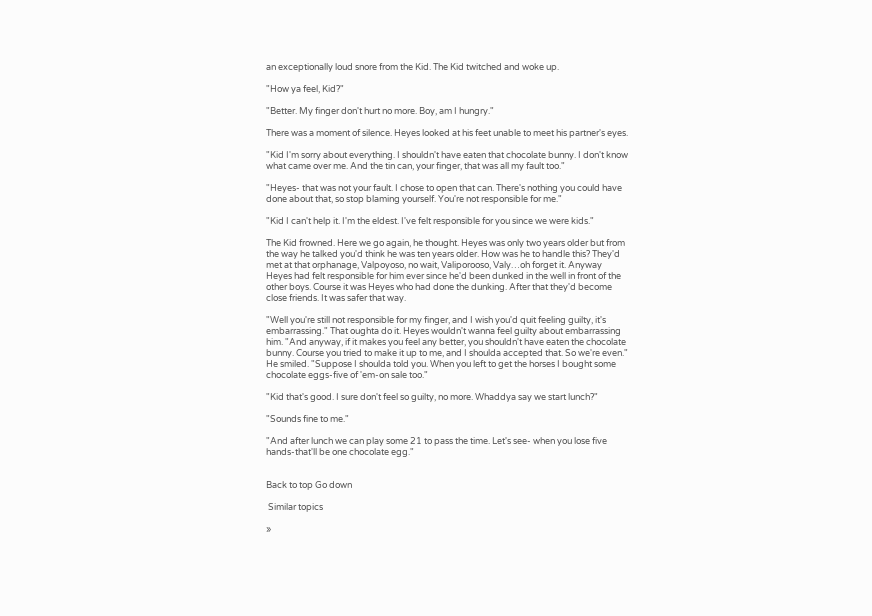an exceptionally loud snore from the Kid. The Kid twitched and woke up.

"How ya feel, Kid?"

"Better. My finger don't hurt no more. Boy, am I hungry."

There was a moment of silence. Heyes looked at his feet unable to meet his partner's eyes.

"Kid I'm sorry about everything. I shouldn't have eaten that chocolate bunny. I don't know what came over me. And the tin can, your finger, that was all my fault too."

"Heyes- that was not your fault. I chose to open that can. There's nothing you could have done about that, so stop blaming yourself. You're not responsible for me."

"Kid I can't help it. I'm the eldest. I've felt responsible for you since we were kids."

The Kid frowned. Here we go again, he thought. Heyes was only two years older but from the way he talked you'd think he was ten years older. How was he to handle this? They'd met at that orphanage, Valpoyoso, no wait, Valiporooso, Valy…oh forget it. Anyway Heyes had felt responsible for him ever since he'd been dunked in the well in front of the other boys. Course it was Heyes who had done the dunking. After that they'd become close friends. It was safer that way.

"Well you're still not responsible for my finger, and I wish you'd quit feeling guilty, it's embarrassing." That oughta do it. Heyes wouldn't wanna feel guilty about embarrassing him. "And anyway, if it makes you feel any better, you shouldn't have eaten the chocolate bunny. Course you tried to make it up to me, and I shoulda accepted that. So we're even." He smiled. "Suppose I shoulda told you. When you left to get the horses I bought some chocolate eggs-five of 'em-on sale too."

"Kid that's good. I sure don't feel so guilty, no more. Whaddya say we start lunch?"

"Sounds fine to me."

"And after lunch we can play some 21 to pass the time. Let's see- when you lose five hands-that'll be one chocolate egg."


Back to top Go down

 Similar topics

»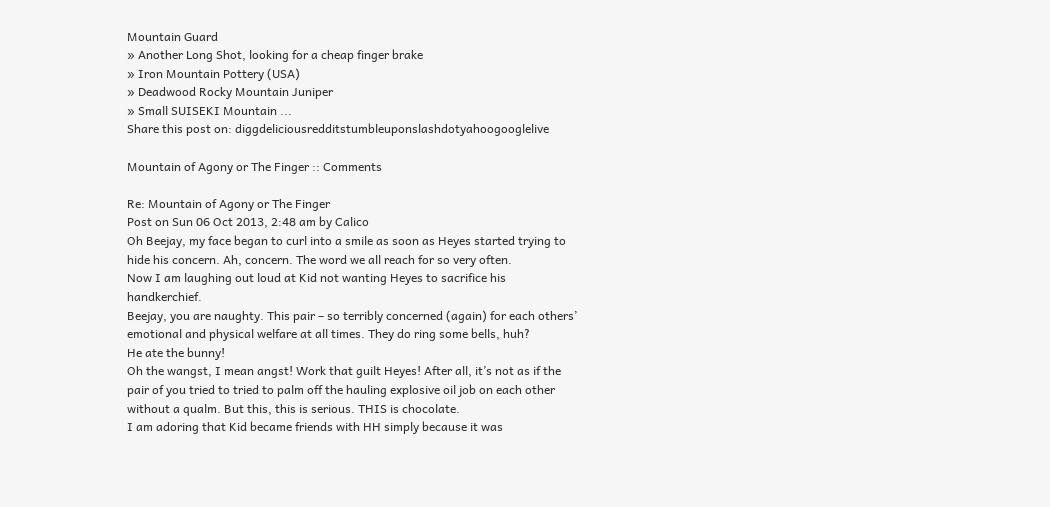Mountain Guard
» Another Long Shot, looking for a cheap finger brake
» Iron Mountain Pottery (USA)
» Deadwood Rocky Mountain Juniper
» Small SUISEKI Mountain ...
Share this post on: diggdeliciousredditstumbleuponslashdotyahoogooglelive

Mountain of Agony or The Finger :: Comments

Re: Mountain of Agony or The Finger
Post on Sun 06 Oct 2013, 2:48 am by Calico
Oh Beejay, my face began to curl into a smile as soon as Heyes started trying to hide his concern. Ah, concern. The word we all reach for so very often.
Now I am laughing out loud at Kid not wanting Heyes to sacrifice his handkerchief.
Beejay, you are naughty. This pair – so terribly concerned (again) for each others’ emotional and physical welfare at all times. They do ring some bells, huh?
He ate the bunny!
Oh the wangst, I mean angst! Work that guilt Heyes! After all, it’s not as if the pair of you tried to tried to palm off the hauling explosive oil job on each other without a qualm. But this, this is serious. THIS is chocolate.
I am adoring that Kid became friends with HH simply because it was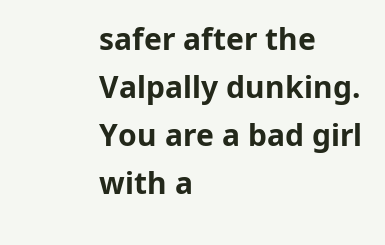safer after the Valpally dunking.
You are a bad girl with a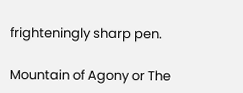frighteningly sharp pen.

Mountain of Agony or The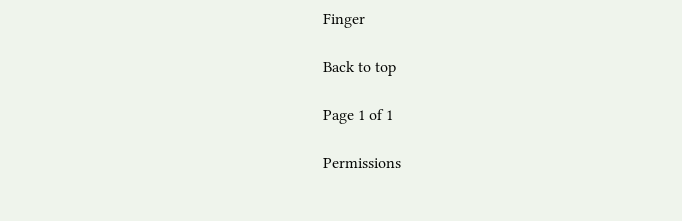Finger

Back to top

Page 1 of 1

Permissions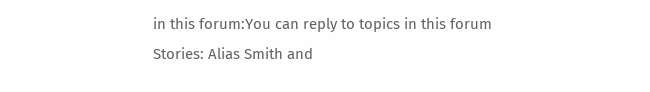in this forum:You can reply to topics in this forum
Stories: Alias Smith and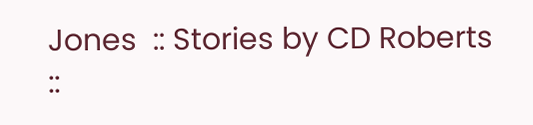Jones  :: Stories by CD Roberts ::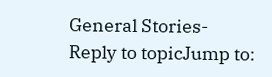General Stories-
Reply to topicJump to: